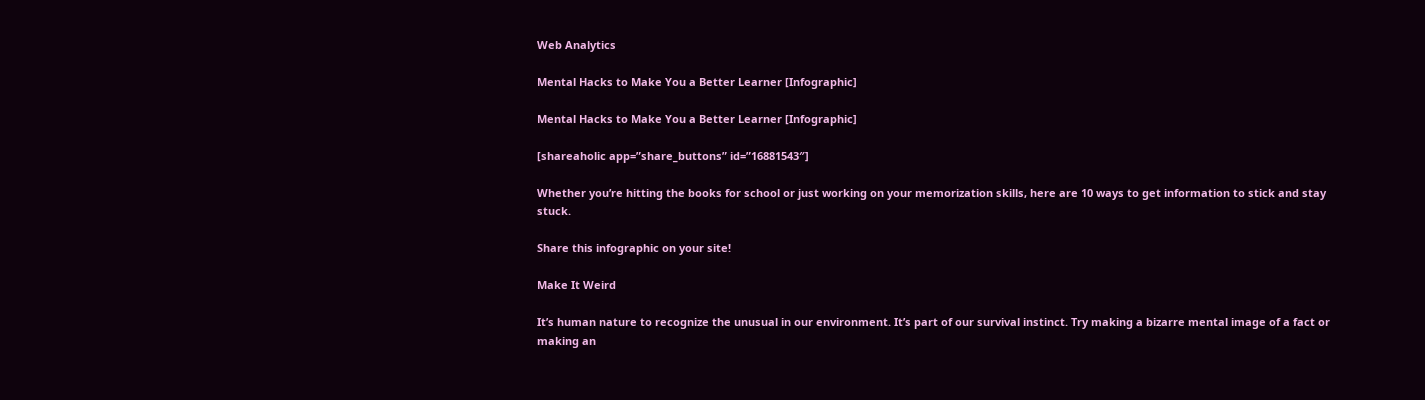Web Analytics

Mental Hacks to Make You a Better Learner [Infographic]

Mental Hacks to Make You a Better Learner [Infographic]

[shareaholic app=”share_buttons” id=”16881543″]

Whether you’re hitting the books for school or just working on your memorization skills, here are 10 ways to get information to stick and stay stuck.

Share this infographic on your site!

Make It Weird

It’s human nature to recognize the unusual in our environment. It’s part of our survival instinct. Try making a bizarre mental image of a fact or making an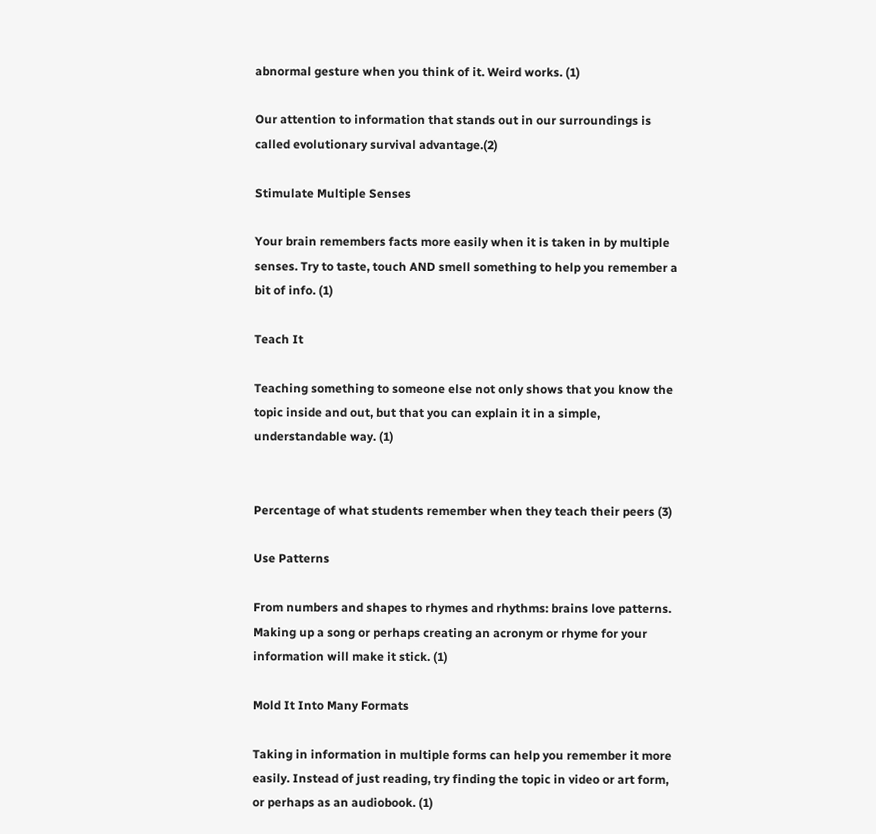abnormal gesture when you think of it. Weird works. (1)

Our attention to information that stands out in our surroundings is called evolutionary survival advantage.(2)

Stimulate Multiple Senses

Your brain remembers facts more easily when it is taken in by multiple senses. Try to taste, touch AND smell something to help you remember a bit of info. (1)

Teach It

Teaching something to someone else not only shows that you know the topic inside and out, but that you can explain it in a simple, understandable way. (1)


Percentage of what students remember when they teach their peers (3)

Use Patterns

From numbers and shapes to rhymes and rhythms: brains love patterns. Making up a song or perhaps creating an acronym or rhyme for your information will make it stick. (1)

Mold It Into Many Formats

Taking in information in multiple forms can help you remember it more easily. Instead of just reading, try finding the topic in video or art form, or perhaps as an audiobook. (1)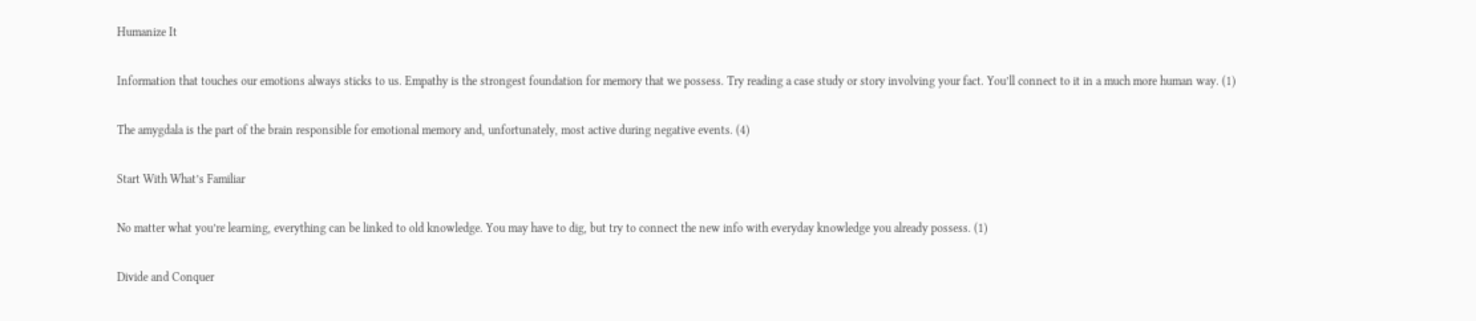Humanize It

Information that touches our emotions always sticks to us. Empathy is the strongest foundation for memory that we possess. Try reading a case study or story involving your fact. You’ll connect to it in a much more human way. (1)

The amygdala is the part of the brain responsible for emotional memory and, unfortunately, most active during negative events. (4)

Start With What’s Familiar

No matter what you’re learning, everything can be linked to old knowledge. You may have to dig, but try to connect the new info with everyday knowledge you already possess. (1)

Divide and Conquer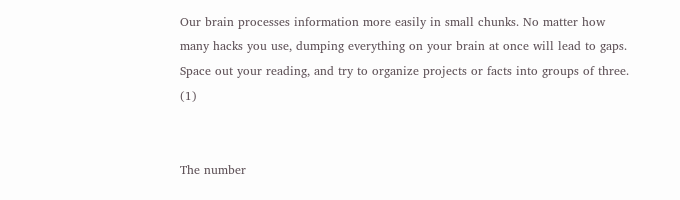Our brain processes information more easily in small chunks. No matter how many hacks you use, dumping everything on your brain at once will lead to gaps. Space out your reading, and try to organize projects or facts into groups of three. (1)


The number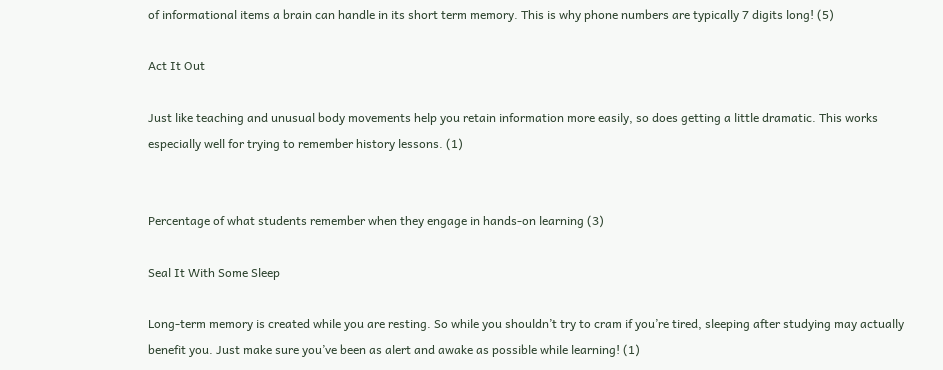of informational items a brain can handle in its short term memory. This is why phone numbers are typically 7 digits long! (5)

Act It Out

Just like teaching and unusual body movements help you retain information more easily, so does getting a little dramatic. This works especially well for trying to remember history lessons. (1)


Percentage of what students remember when they engage in hands-on learning (3)

Seal It With Some Sleep

Long-term memory is created while you are resting. So while you shouldn’t try to cram if you’re tired, sleeping after studying may actually benefit you. Just make sure you’ve been as alert and awake as possible while learning! (1)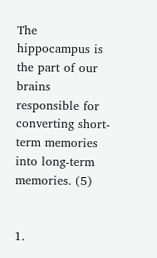The hippocampus is the part of our brains responsible for converting short-term memories into long-term memories. (5)


1.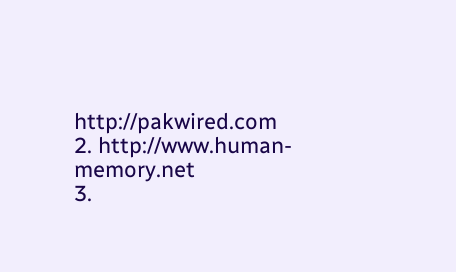http://pakwired.com
2. http://www.human-memory.net
3.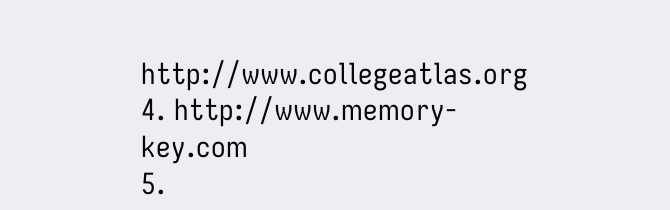http://www.collegeatlas.org
4. http://www.memory-key.com
5.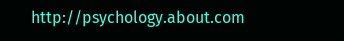http://psychology.about.com